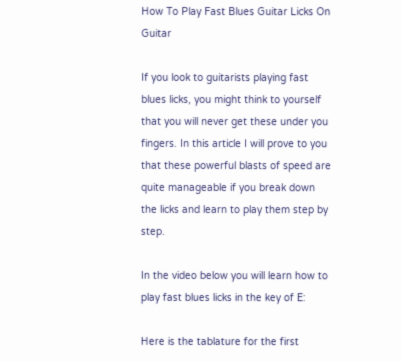How To Play Fast Blues Guitar Licks On Guitar

If you look to guitarists playing fast blues licks, you might think to yourself that you will never get these under you fingers. In this article I will prove to you that these powerful blasts of speed are quite manageable if you break down the licks and learn to play them step by step.

In the video below you will learn how to play fast blues licks in the key of E:

Here is the tablature for the first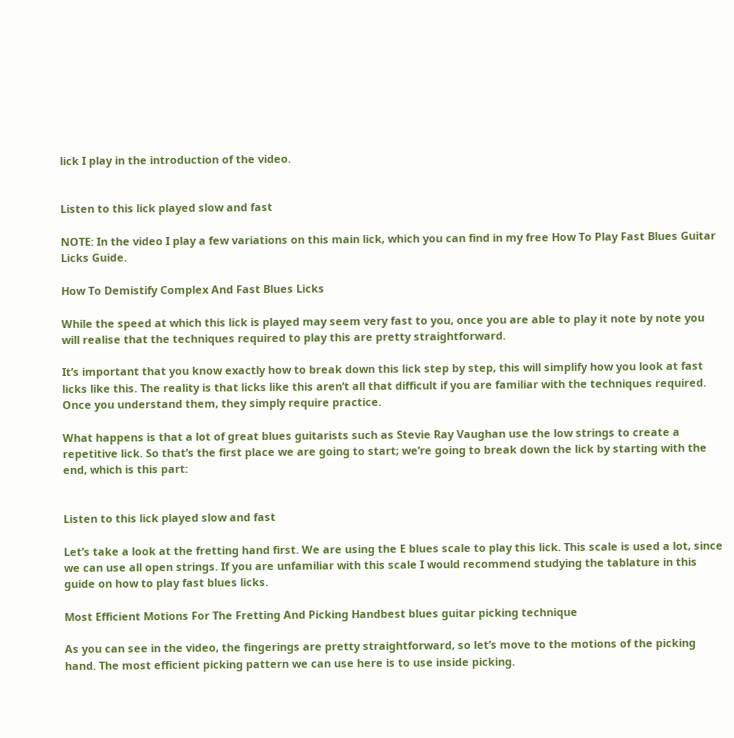lick I play in the introduction of the video.


Listen to this lick played slow and fast

NOTE: In the video I play a few variations on this main lick, which you can find in my free How To Play Fast Blues Guitar Licks Guide.

How To Demistify Complex And Fast Blues Licks

While the speed at which this lick is played may seem very fast to you, once you are able to play it note by note you will realise that the techniques required to play this are pretty straightforward.

It’s important that you know exactly how to break down this lick step by step, this will simplify how you look at fast licks like this. The reality is that licks like this aren’t all that difficult if you are familiar with the techniques required. Once you understand them, they simply require practice.

What happens is that a lot of great blues guitarists such as Stevie Ray Vaughan use the low strings to create a repetitive lick. So that’s the first place we are going to start; we’re going to break down the lick by starting with the end, which is this part:


Listen to this lick played slow and fast

Let’s take a look at the fretting hand first. We are using the E blues scale to play this lick. This scale is used a lot, since we can use all open strings. If you are unfamiliar with this scale I would recommend studying the tablature in this guide on how to play fast blues licks.

Most Efficient Motions For The Fretting And Picking Handbest blues guitar picking technique

As you can see in the video, the fingerings are pretty straightforward, so let’s move to the motions of the picking hand. The most efficient picking pattern we can use here is to use inside picking.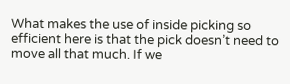What makes the use of inside picking so efficient here is that the pick doesn’t need to move all that much. If we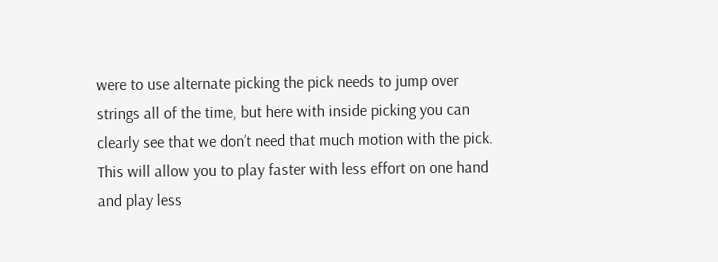were to use alternate picking the pick needs to jump over strings all of the time, but here with inside picking you can clearly see that we don’t need that much motion with the pick. This will allow you to play faster with less effort on one hand and play less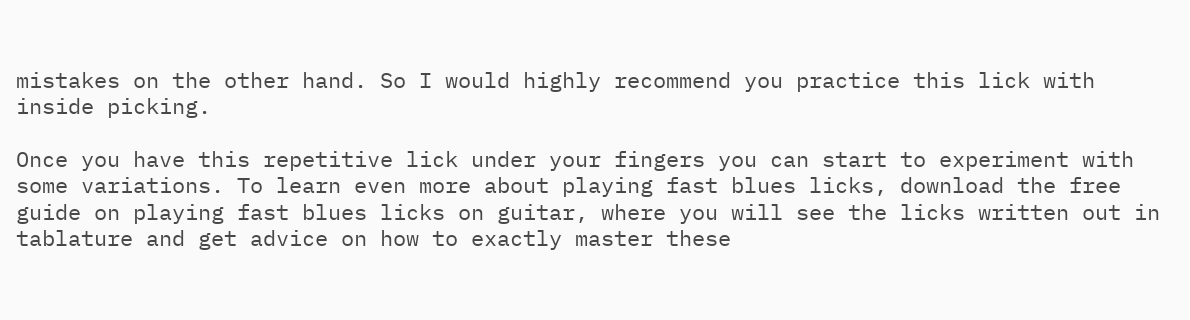mistakes on the other hand. So I would highly recommend you practice this lick with inside picking.

Once you have this repetitive lick under your fingers you can start to experiment with some variations. To learn even more about playing fast blues licks, download the free guide on playing fast blues licks on guitar, where you will see the licks written out in tablature and get advice on how to exactly master these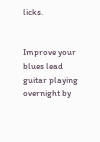licks.


Improve your blues lead guitar playing overnight by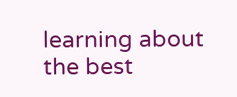learning about the best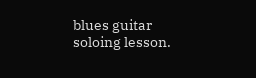blues guitar soloing lesson.